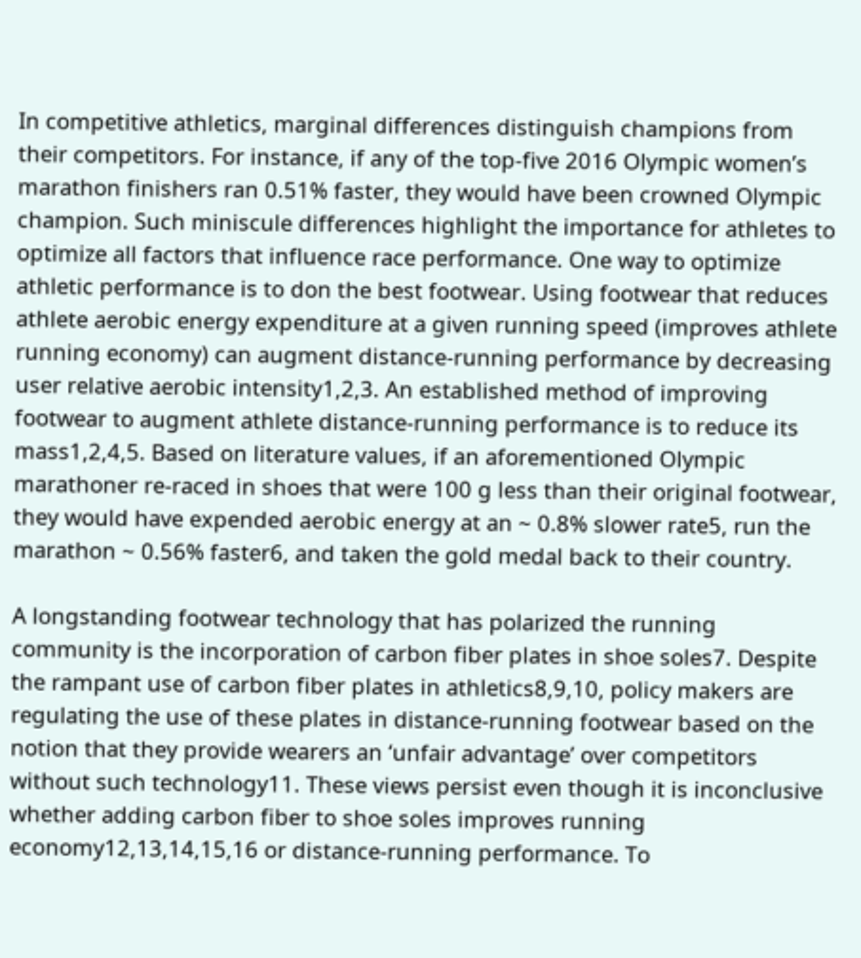In competitive athletics, marginal differences distinguish champions from their competitors. For instance, if any of the top-five 2016 Olympic women’s marathon finishers ran 0.51% faster, they would have been crowned Olympic champion. Such miniscule differences highlight the importance for athletes to optimize all factors that influence race performance. One way to optimize athletic performance is to don the best footwear. Using footwear that reduces athlete aerobic energy expenditure at a given running speed (improves athlete running economy) can augment distance-running performance by decreasing user relative aerobic intensity1,2,3. An established method of improving footwear to augment athlete distance-running performance is to reduce its mass1,2,4,5. Based on literature values, if an aforementioned Olympic marathoner re-raced in shoes that were 100 g less than their original footwear, they would have expended aerobic energy at an ~ 0.8% slower rate5, run the marathon ~ 0.56% faster6, and taken the gold medal back to their country.

A longstanding footwear technology that has polarized the running community is the incorporation of carbon fiber plates in shoe soles7. Despite the rampant use of carbon fiber plates in athletics8,9,10, policy makers are regulating the use of these plates in distance-running footwear based on the notion that they provide wearers an ‘unfair advantage’ over competitors without such technology11. These views persist even though it is inconclusive whether adding carbon fiber to shoe soles improves running economy12,13,14,15,16 or distance-running performance. To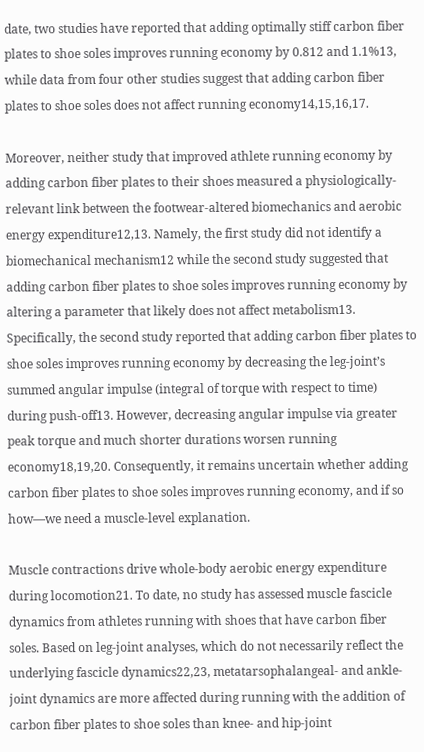date, two studies have reported that adding optimally stiff carbon fiber plates to shoe soles improves running economy by 0.812 and 1.1%13, while data from four other studies suggest that adding carbon fiber plates to shoe soles does not affect running economy14,15,16,17.

Moreover, neither study that improved athlete running economy by adding carbon fiber plates to their shoes measured a physiologically-relevant link between the footwear-altered biomechanics and aerobic energy expenditure12,13. Namely, the first study did not identify a biomechanical mechanism12 while the second study suggested that adding carbon fiber plates to shoe soles improves running economy by altering a parameter that likely does not affect metabolism13. Specifically, the second study reported that adding carbon fiber plates to shoe soles improves running economy by decreasing the leg-joint’s summed angular impulse (integral of torque with respect to time) during push-off13. However, decreasing angular impulse via greater peak torque and much shorter durations worsen running economy18,19,20. Consequently, it remains uncertain whether adding carbon fiber plates to shoe soles improves running economy, and if so how—we need a muscle-level explanation.

Muscle contractions drive whole-body aerobic energy expenditure during locomotion21. To date, no study has assessed muscle fascicle dynamics from athletes running with shoes that have carbon fiber soles. Based on leg-joint analyses, which do not necessarily reflect the underlying fascicle dynamics22,23, metatarsophalangeal- and ankle-joint dynamics are more affected during running with the addition of carbon fiber plates to shoe soles than knee- and hip-joint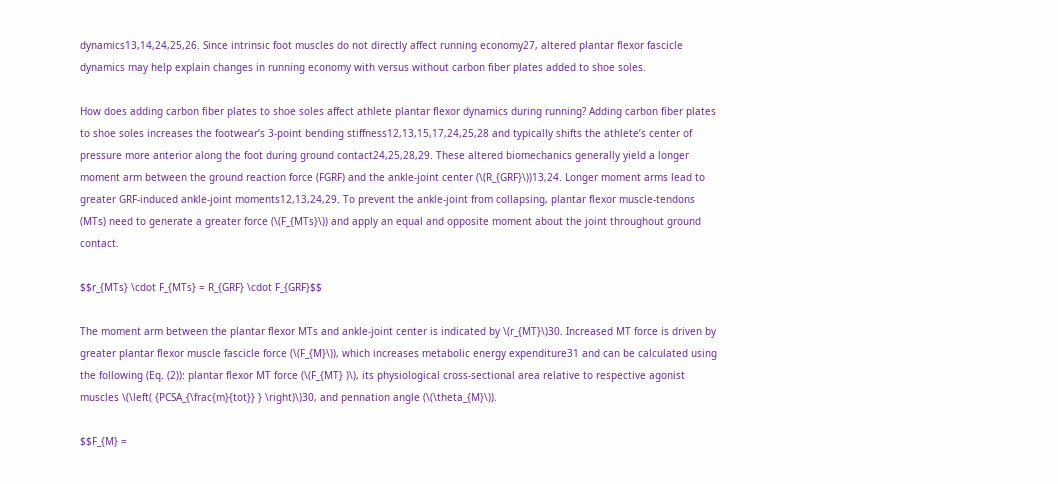dynamics13,14,24,25,26. Since intrinsic foot muscles do not directly affect running economy27, altered plantar flexor fascicle dynamics may help explain changes in running economy with versus without carbon fiber plates added to shoe soles.

How does adding carbon fiber plates to shoe soles affect athlete plantar flexor dynamics during running? Adding carbon fiber plates to shoe soles increases the footwear’s 3-point bending stiffness12,13,15,17,24,25,28 and typically shifts the athlete’s center of pressure more anterior along the foot during ground contact24,25,28,29. These altered biomechanics generally yield a longer moment arm between the ground reaction force (FGRF) and the ankle-joint center (\(R_{GRF}\))13,24. Longer moment arms lead to greater GRF-induced ankle-joint moments12,13,24,29. To prevent the ankle-joint from collapsing, plantar flexor muscle-tendons (MTs) need to generate a greater force (\(F_{MTs}\)) and apply an equal and opposite moment about the joint throughout ground contact.

$$r_{MTs} \cdot F_{MTs} = R_{GRF} \cdot F_{GRF}$$

The moment arm between the plantar flexor MTs and ankle-joint center is indicated by \(r_{MT}\)30. Increased MT force is driven by greater plantar flexor muscle fascicle force (\(F_{M}\)), which increases metabolic energy expenditure31 and can be calculated using the following (Eq. (2)): plantar flexor MT force (\(F_{MT} )\), its physiological cross-sectional area relative to respective agonist muscles \(\left( {PCSA_{\frac{m}{tot}} } \right)\)30, and pennation angle (\(\theta_{M}\)).

$$F_{M} =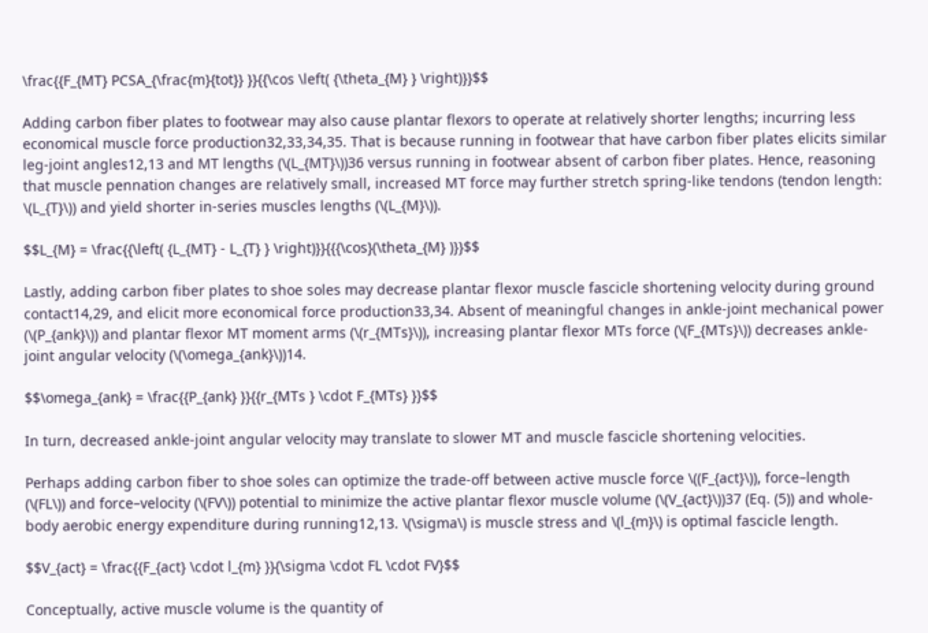\frac{{F_{MT} PCSA_{\frac{m}{tot}} }}{{\cos \left( {\theta_{M} } \right)}}$$

Adding carbon fiber plates to footwear may also cause plantar flexors to operate at relatively shorter lengths; incurring less economical muscle force production32,33,34,35. That is because running in footwear that have carbon fiber plates elicits similar leg-joint angles12,13 and MT lengths (\(L_{MT}\))36 versus running in footwear absent of carbon fiber plates. Hence, reasoning that muscle pennation changes are relatively small, increased MT force may further stretch spring-like tendons (tendon length: \(L_{T}\)) and yield shorter in-series muscles lengths (\(L_{M}\)).

$$L_{M} = \frac{{\left( {L_{MT} - L_{T} } \right)}}{{{\cos}(\theta_{M} )}}$$

Lastly, adding carbon fiber plates to shoe soles may decrease plantar flexor muscle fascicle shortening velocity during ground contact14,29, and elicit more economical force production33,34. Absent of meaningful changes in ankle-joint mechanical power (\(P_{ank}\)) and plantar flexor MT moment arms (\(r_{MTs}\)), increasing plantar flexor MTs force (\(F_{MTs}\)) decreases ankle-joint angular velocity (\(\omega_{ank}\))14.

$$\omega_{ank} = \frac{{P_{ank} }}{{r_{MTs } \cdot F_{MTs} }}$$

In turn, decreased ankle-joint angular velocity may translate to slower MT and muscle fascicle shortening velocities.

Perhaps adding carbon fiber to shoe soles can optimize the trade-off between active muscle force \((F_{act}\)), force–length (\(FL\)) and force–velocity (\(FV\)) potential to minimize the active plantar flexor muscle volume (\(V_{act}\))37 (Eq. (5)) and whole-body aerobic energy expenditure during running12,13. \(\sigma\) is muscle stress and \(l_{m}\) is optimal fascicle length.

$$V_{act} = \frac{{F_{act} \cdot l_{m} }}{\sigma \cdot FL \cdot FV}$$

Conceptually, active muscle volume is the quantity of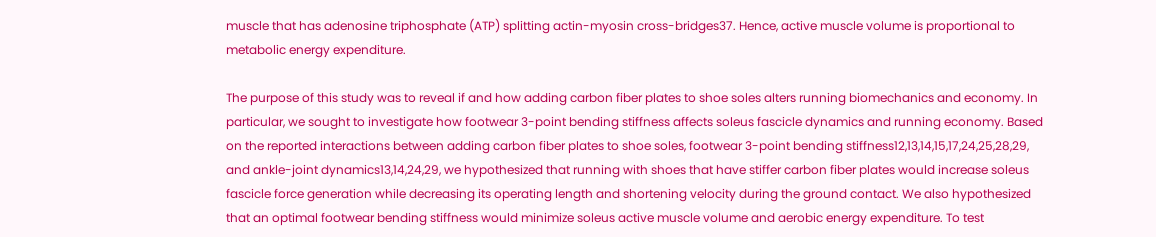muscle that has adenosine triphosphate (ATP) splitting actin-myosin cross-bridges37. Hence, active muscle volume is proportional to metabolic energy expenditure.

The purpose of this study was to reveal if and how adding carbon fiber plates to shoe soles alters running biomechanics and economy. In particular, we sought to investigate how footwear 3-point bending stiffness affects soleus fascicle dynamics and running economy. Based on the reported interactions between adding carbon fiber plates to shoe soles, footwear 3-point bending stiffness12,13,14,15,17,24,25,28,29, and ankle-joint dynamics13,14,24,29, we hypothesized that running with shoes that have stiffer carbon fiber plates would increase soleus fascicle force generation while decreasing its operating length and shortening velocity during the ground contact. We also hypothesized that an optimal footwear bending stiffness would minimize soleus active muscle volume and aerobic energy expenditure. To test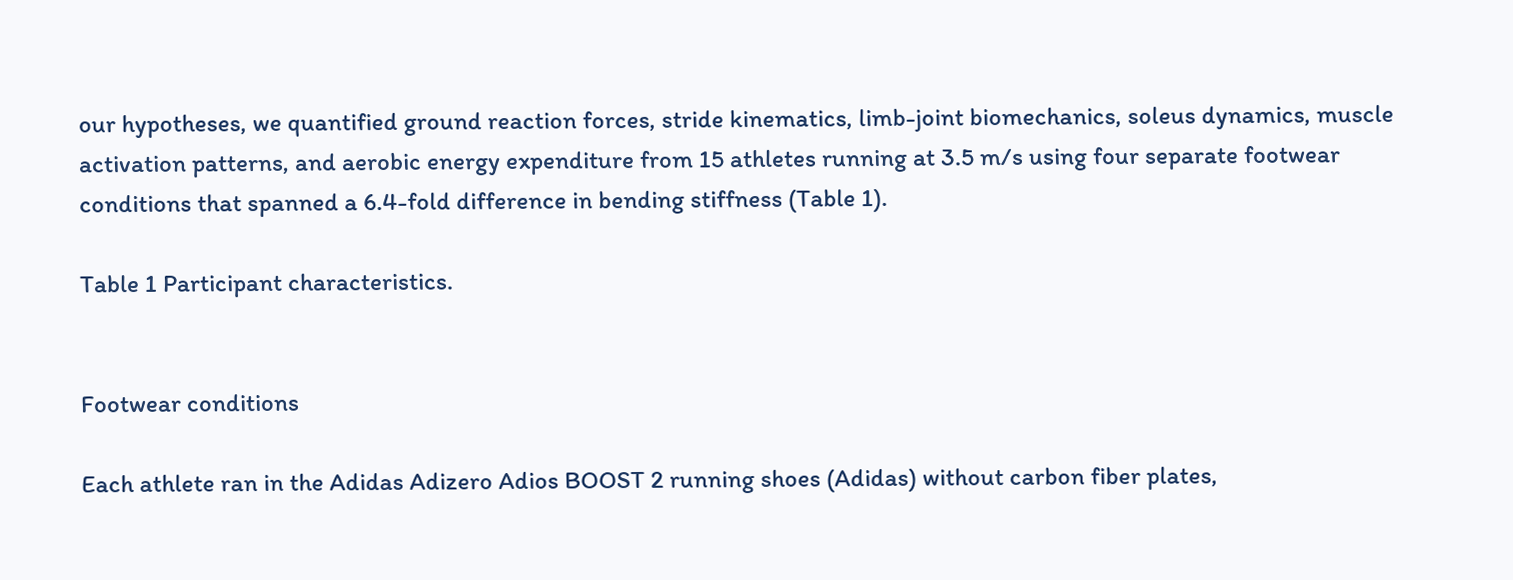our hypotheses, we quantified ground reaction forces, stride kinematics, limb-joint biomechanics, soleus dynamics, muscle activation patterns, and aerobic energy expenditure from 15 athletes running at 3.5 m/s using four separate footwear conditions that spanned a 6.4-fold difference in bending stiffness (Table 1).

Table 1 Participant characteristics.


Footwear conditions

Each athlete ran in the Adidas Adizero Adios BOOST 2 running shoes (Adidas) without carbon fiber plates,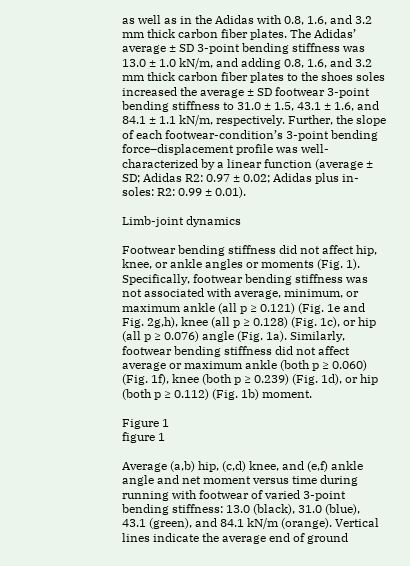as well as in the Adidas with 0.8, 1.6, and 3.2 mm thick carbon fiber plates. The Adidas’ average ± SD 3-point bending stiffness was 13.0 ± 1.0 kN/m, and adding 0.8, 1.6, and 3.2 mm thick carbon fiber plates to the shoes soles increased the average ± SD footwear 3-point bending stiffness to 31.0 ± 1.5, 43.1 ± 1.6, and 84.1 ± 1.1 kN/m, respectively. Further, the slope of each footwear-condition’s 3-point bending force–displacement profile was well-characterized by a linear function (average ± SD; Adidas R2: 0.97 ± 0.02; Adidas plus in-soles: R2: 0.99 ± 0.01).

Limb-joint dynamics

Footwear bending stiffness did not affect hip, knee, or ankle angles or moments (Fig. 1). Specifically, footwear bending stiffness was not associated with average, minimum, or maximum ankle (all p ≥ 0.121) (Fig. 1e and Fig. 2g,h), knee (all p ≥ 0.128) (Fig. 1c), or hip (all p ≥ 0.076) angle (Fig. 1a). Similarly, footwear bending stiffness did not affect average or maximum ankle (both p ≥ 0.060) (Fig. 1f), knee (both p ≥ 0.239) (Fig. 1d), or hip (both p ≥ 0.112) (Fig. 1b) moment.

Figure 1
figure 1

Average (a,b) hip, (c,d) knee, and (e,f) ankle angle and net moment versus time during running with footwear of varied 3-point bending stiffness: 13.0 (black), 31.0 (blue), 43.1 (green), and 84.1 kN/m (orange). Vertical lines indicate the average end of ground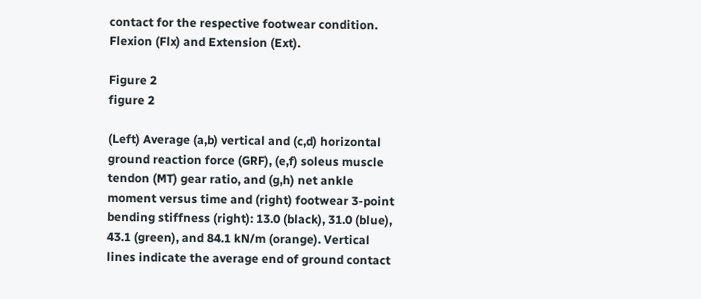contact for the respective footwear condition. Flexion (Flx) and Extension (Ext).

Figure 2
figure 2

(Left) Average (a,b) vertical and (c,d) horizontal ground reaction force (GRF), (e,f) soleus muscle tendon (MT) gear ratio, and (g,h) net ankle moment versus time and (right) footwear 3-point bending stiffness (right): 13.0 (black), 31.0 (blue), 43.1 (green), and 84.1 kN/m (orange). Vertical lines indicate the average end of ground contact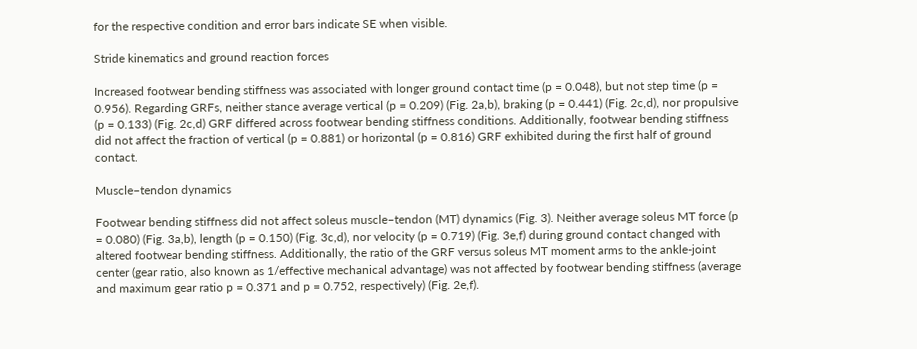for the respective condition and error bars indicate SE when visible.

Stride kinematics and ground reaction forces

Increased footwear bending stiffness was associated with longer ground contact time (p = 0.048), but not step time (p = 0.956). Regarding GRFs, neither stance average vertical (p = 0.209) (Fig. 2a,b), braking (p = 0.441) (Fig. 2c,d), nor propulsive (p = 0.133) (Fig. 2c,d) GRF differed across footwear bending stiffness conditions. Additionally, footwear bending stiffness did not affect the fraction of vertical (p = 0.881) or horizontal (p = 0.816) GRF exhibited during the first half of ground contact.

Muscle–tendon dynamics

Footwear bending stiffness did not affect soleus muscle–tendon (MT) dynamics (Fig. 3). Neither average soleus MT force (p = 0.080) (Fig. 3a,b), length (p = 0.150) (Fig. 3c,d), nor velocity (p = 0.719) (Fig. 3e,f) during ground contact changed with altered footwear bending stiffness. Additionally, the ratio of the GRF versus soleus MT moment arms to the ankle-joint center (gear ratio, also known as 1/effective mechanical advantage) was not affected by footwear bending stiffness (average and maximum gear ratio p = 0.371 and p = 0.752, respectively) (Fig. 2e,f).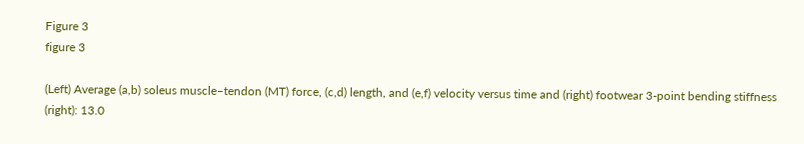Figure 3
figure 3

(Left) Average (a,b) soleus muscle–tendon (MT) force, (c,d) length, and (e,f) velocity versus time and (right) footwear 3-point bending stiffness (right): 13.0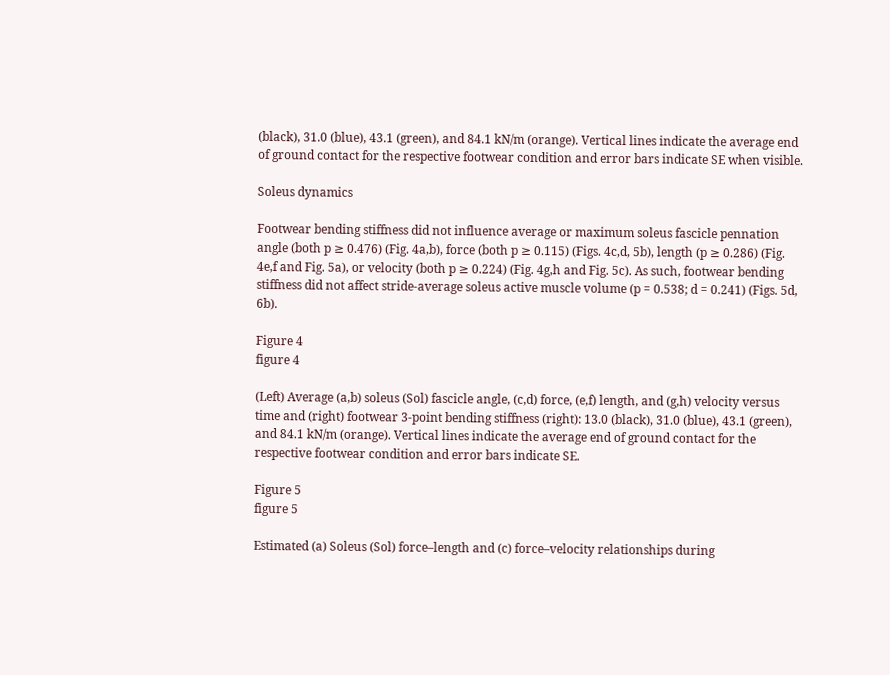(black), 31.0 (blue), 43.1 (green), and 84.1 kN/m (orange). Vertical lines indicate the average end of ground contact for the respective footwear condition and error bars indicate SE when visible.

Soleus dynamics

Footwear bending stiffness did not influence average or maximum soleus fascicle pennation angle (both p ≥ 0.476) (Fig. 4a,b), force (both p ≥ 0.115) (Figs. 4c,d, 5b), length (p ≥ 0.286) (Fig. 4e,f and Fig. 5a), or velocity (both p ≥ 0.224) (Fig. 4g,h and Fig. 5c). As such, footwear bending stiffness did not affect stride-average soleus active muscle volume (p = 0.538; d = 0.241) (Figs. 5d, 6b).

Figure 4
figure 4

(Left) Average (a,b) soleus (Sol) fascicle angle, (c,d) force, (e,f) length, and (g,h) velocity versus time and (right) footwear 3-point bending stiffness (right): 13.0 (black), 31.0 (blue), 43.1 (green), and 84.1 kN/m (orange). Vertical lines indicate the average end of ground contact for the respective footwear condition and error bars indicate SE.

Figure 5
figure 5

Estimated (a) Soleus (Sol) force–length and (c) force–velocity relationships during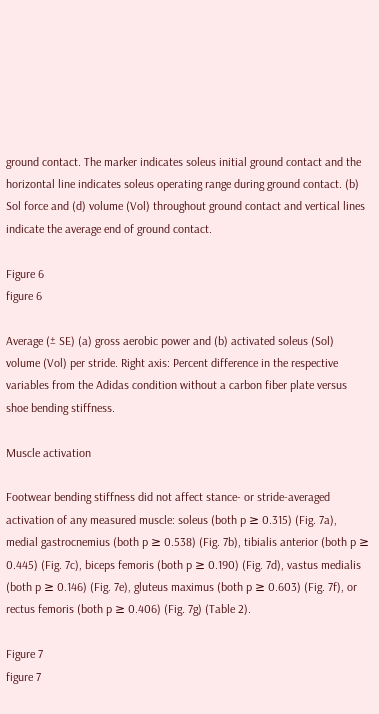ground contact. The marker indicates soleus initial ground contact and the horizontal line indicates soleus operating range during ground contact. (b) Sol force and (d) volume (Vol) throughout ground contact and vertical lines indicate the average end of ground contact.

Figure 6
figure 6

Average (± SE) (a) gross aerobic power and (b) activated soleus (Sol) volume (Vol) per stride. Right axis: Percent difference in the respective variables from the Adidas condition without a carbon fiber plate versus shoe bending stiffness.

Muscle activation

Footwear bending stiffness did not affect stance- or stride-averaged activation of any measured muscle: soleus (both p ≥ 0.315) (Fig. 7a), medial gastrocnemius (both p ≥ 0.538) (Fig. 7b), tibialis anterior (both p ≥ 0.445) (Fig. 7c), biceps femoris (both p ≥ 0.190) (Fig. 7d), vastus medialis (both p ≥ 0.146) (Fig. 7e), gluteus maximus (both p ≥ 0.603) (Fig. 7f), or rectus femoris (both p ≥ 0.406) (Fig. 7g) (Table 2).

Figure 7
figure 7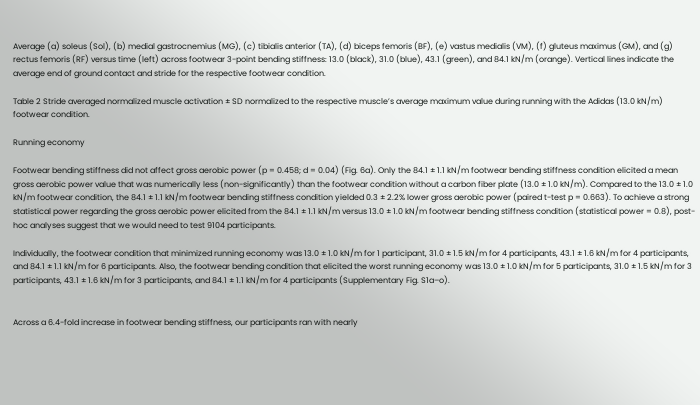Average (a) soleus (Sol), (b) medial gastrocnemius (MG), (c) tibialis anterior (TA), (d) biceps femoris (BF), (e) vastus medialis (VM), (f) gluteus maximus (GM), and (g) rectus femoris (RF) versus time (left) across footwear 3-point bending stiffness: 13.0 (black), 31.0 (blue), 43.1 (green), and 84.1 kN/m (orange). Vertical lines indicate the average end of ground contact and stride for the respective footwear condition.

Table 2 Stride averaged normalized muscle activation ± SD normalized to the respective muscle’s average maximum value during running with the Adidas (13.0 kN/m) footwear condition.

Running economy

Footwear bending stiffness did not affect gross aerobic power (p = 0.458; d = 0.04) (Fig. 6a). Only the 84.1 ± 1.1 kN/m footwear bending stiffness condition elicited a mean gross aerobic power value that was numerically less (non-significantly) than the footwear condition without a carbon fiber plate (13.0 ± 1.0 kN/m). Compared to the 13.0 ± 1.0 kN/m footwear condition, the 84.1 ± 1.1 kN/m footwear bending stiffness condition yielded 0.3 ± 2.2% lower gross aerobic power (paired t-test p = 0.663). To achieve a strong statistical power regarding the gross aerobic power elicited from the 84.1 ± 1.1 kN/m versus 13.0 ± 1.0 kN/m footwear bending stiffness condition (statistical power = 0.8), post-hoc analyses suggest that we would need to test 9104 participants.

Individually, the footwear condition that minimized running economy was 13.0 ± 1.0 kN/m for 1 participant, 31.0 ± 1.5 kN/m for 4 participants, 43.1 ± 1.6 kN/m for 4 participants, and 84.1 ± 1.1 kN/m for 6 participants. Also, the footwear bending condition that elicited the worst running economy was 13.0 ± 1.0 kN/m for 5 participants, 31.0 ± 1.5 kN/m for 3 participants, 43.1 ± 1.6 kN/m for 3 participants, and 84.1 ± 1.1 kN/m for 4 participants (Supplementary Fig. S1a–o).


Across a 6.4-fold increase in footwear bending stiffness, our participants ran with nearly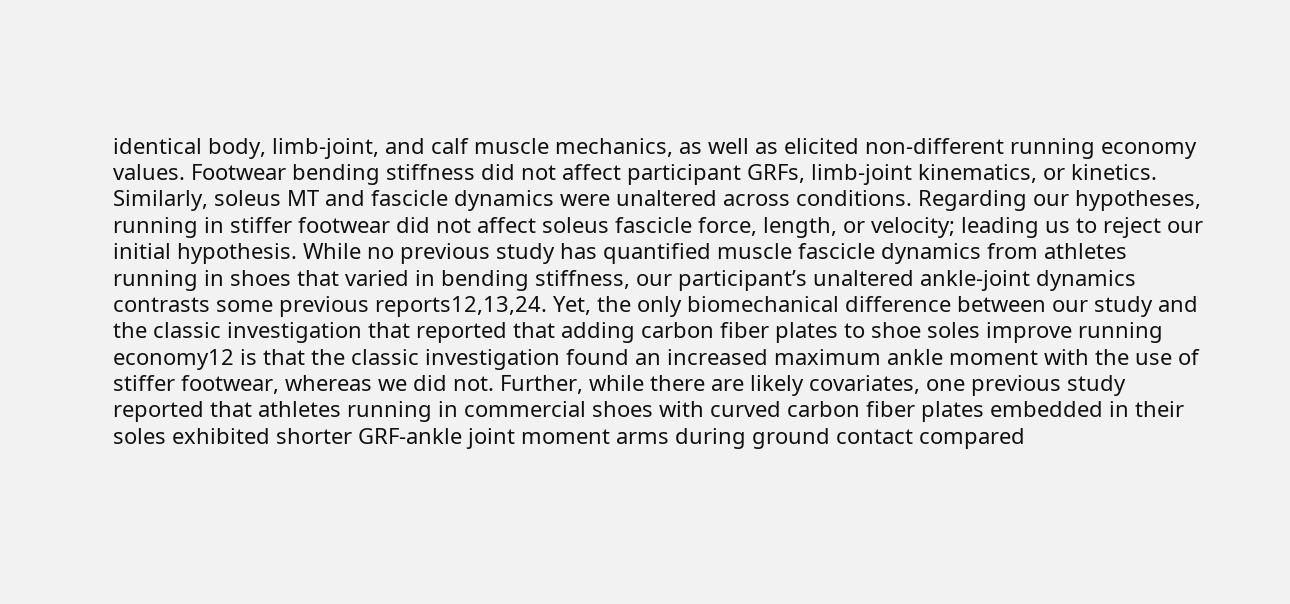identical body, limb-joint, and calf muscle mechanics, as well as elicited non-different running economy values. Footwear bending stiffness did not affect participant GRFs, limb-joint kinematics, or kinetics. Similarly, soleus MT and fascicle dynamics were unaltered across conditions. Regarding our hypotheses, running in stiffer footwear did not affect soleus fascicle force, length, or velocity; leading us to reject our initial hypothesis. While no previous study has quantified muscle fascicle dynamics from athletes running in shoes that varied in bending stiffness, our participant’s unaltered ankle-joint dynamics contrasts some previous reports12,13,24. Yet, the only biomechanical difference between our study and the classic investigation that reported that adding carbon fiber plates to shoe soles improve running economy12 is that the classic investigation found an increased maximum ankle moment with the use of stiffer footwear, whereas we did not. Further, while there are likely covariates, one previous study reported that athletes running in commercial shoes with curved carbon fiber plates embedded in their soles exhibited shorter GRF-ankle joint moment arms during ground contact compared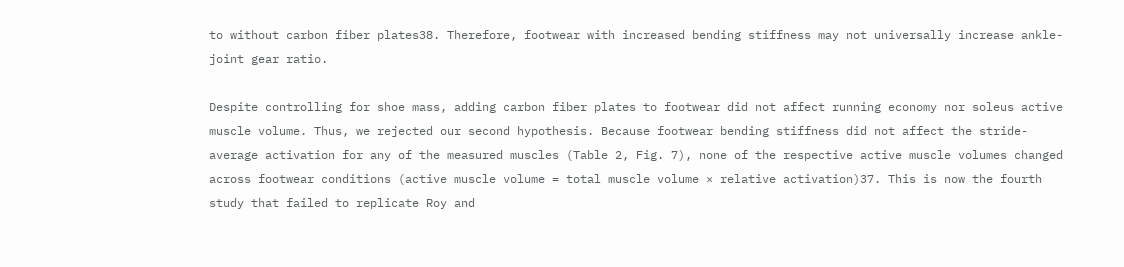to without carbon fiber plates38. Therefore, footwear with increased bending stiffness may not universally increase ankle-joint gear ratio.

Despite controlling for shoe mass, adding carbon fiber plates to footwear did not affect running economy nor soleus active muscle volume. Thus, we rejected our second hypothesis. Because footwear bending stiffness did not affect the stride-average activation for any of the measured muscles (Table 2, Fig. 7), none of the respective active muscle volumes changed across footwear conditions (active muscle volume = total muscle volume × relative activation)37. This is now the fourth study that failed to replicate Roy and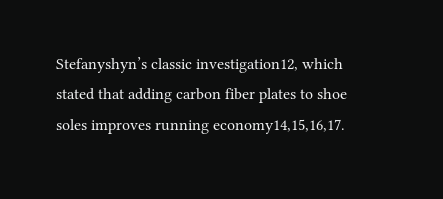Stefanyshyn’s classic investigation12, which stated that adding carbon fiber plates to shoe soles improves running economy14,15,16,17.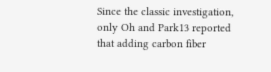Since the classic investigation, only Oh and Park13 reported that adding carbon fiber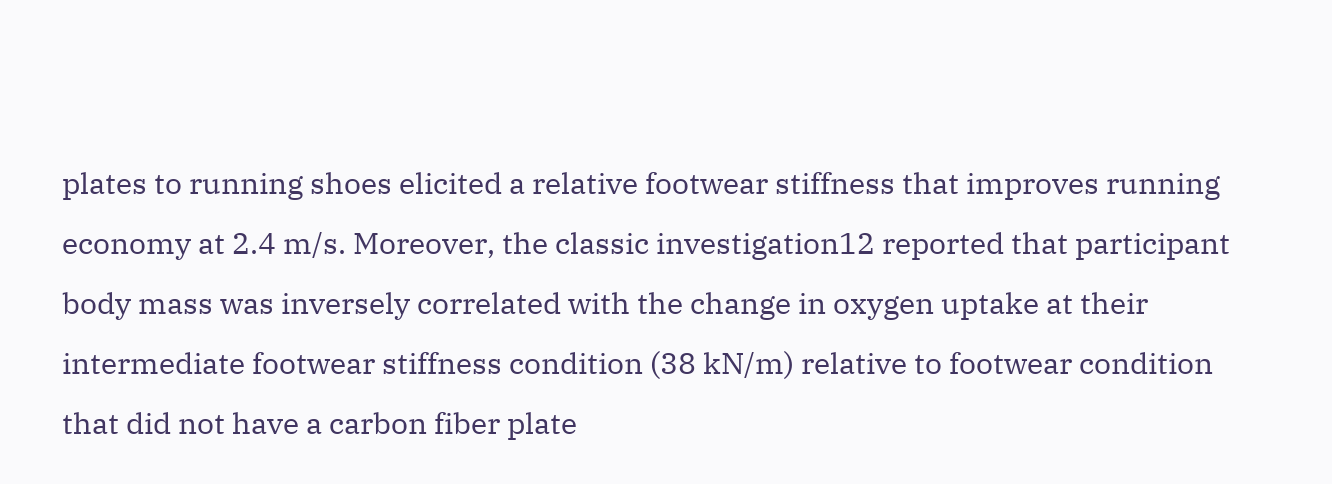plates to running shoes elicited a relative footwear stiffness that improves running economy at 2.4 m/s. Moreover, the classic investigation12 reported that participant body mass was inversely correlated with the change in oxygen uptake at their intermediate footwear stiffness condition (38 kN/m) relative to footwear condition that did not have a carbon fiber plate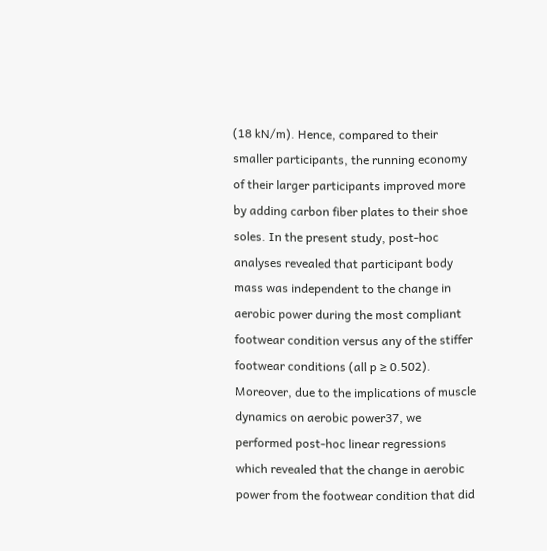(18 kN/m). Hence, compared to their smaller participants, the running economy of their larger participants improved more by adding carbon fiber plates to their shoe soles. In the present study, post-hoc analyses revealed that participant body mass was independent to the change in aerobic power during the most compliant footwear condition versus any of the stiffer footwear conditions (all p ≥ 0.502). Moreover, due to the implications of muscle dynamics on aerobic power37, we performed post-hoc linear regressions which revealed that the change in aerobic power from the footwear condition that did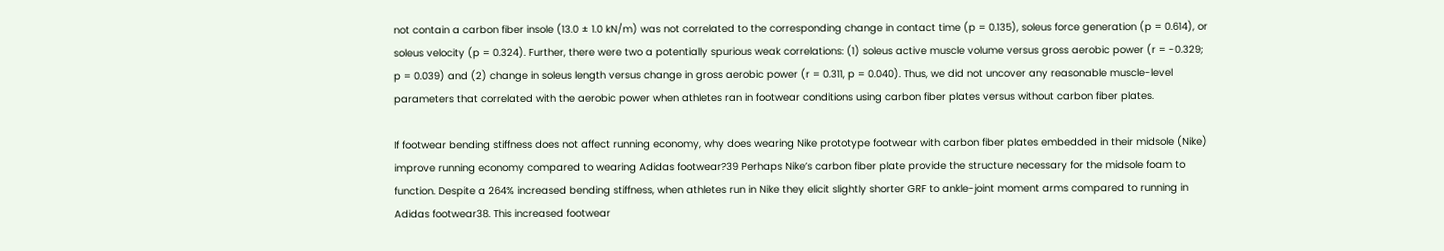not contain a carbon fiber insole (13.0 ± 1.0 kN/m) was not correlated to the corresponding change in contact time (p = 0.135), soleus force generation (p = 0.614), or soleus velocity (p = 0.324). Further, there were two a potentially spurious weak correlations: (1) soleus active muscle volume versus gross aerobic power (r = -0.329; p = 0.039) and (2) change in soleus length versus change in gross aerobic power (r = 0.311, p = 0.040). Thus, we did not uncover any reasonable muscle-level parameters that correlated with the aerobic power when athletes ran in footwear conditions using carbon fiber plates versus without carbon fiber plates.

If footwear bending stiffness does not affect running economy, why does wearing Nike prototype footwear with carbon fiber plates embedded in their midsole (Nike) improve running economy compared to wearing Adidas footwear?39 Perhaps Nike’s carbon fiber plate provide the structure necessary for the midsole foam to function. Despite a 264% increased bending stiffness, when athletes run in Nike they elicit slightly shorter GRF to ankle-joint moment arms compared to running in Adidas footwear38. This increased footwear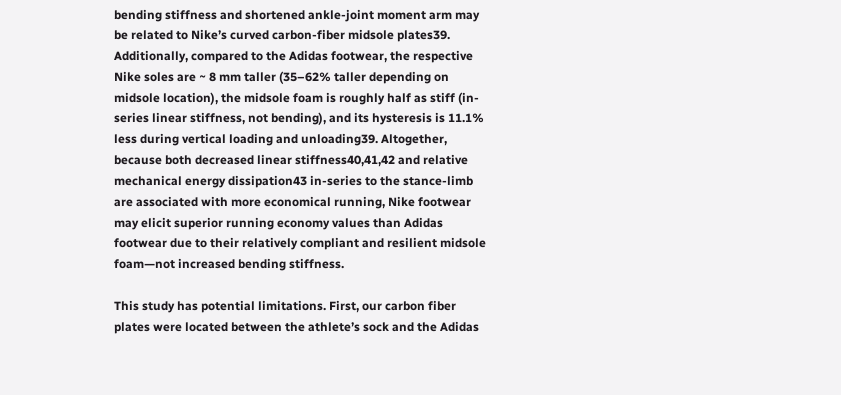bending stiffness and shortened ankle-joint moment arm may be related to Nike’s curved carbon-fiber midsole plates39. Additionally, compared to the Adidas footwear, the respective Nike soles are ~ 8 mm taller (35–62% taller depending on midsole location), the midsole foam is roughly half as stiff (in-series linear stiffness, not bending), and its hysteresis is 11.1% less during vertical loading and unloading39. Altogether, because both decreased linear stiffness40,41,42 and relative mechanical energy dissipation43 in-series to the stance-limb are associated with more economical running, Nike footwear may elicit superior running economy values than Adidas footwear due to their relatively compliant and resilient midsole foam—not increased bending stiffness.

This study has potential limitations. First, our carbon fiber plates were located between the athlete’s sock and the Adidas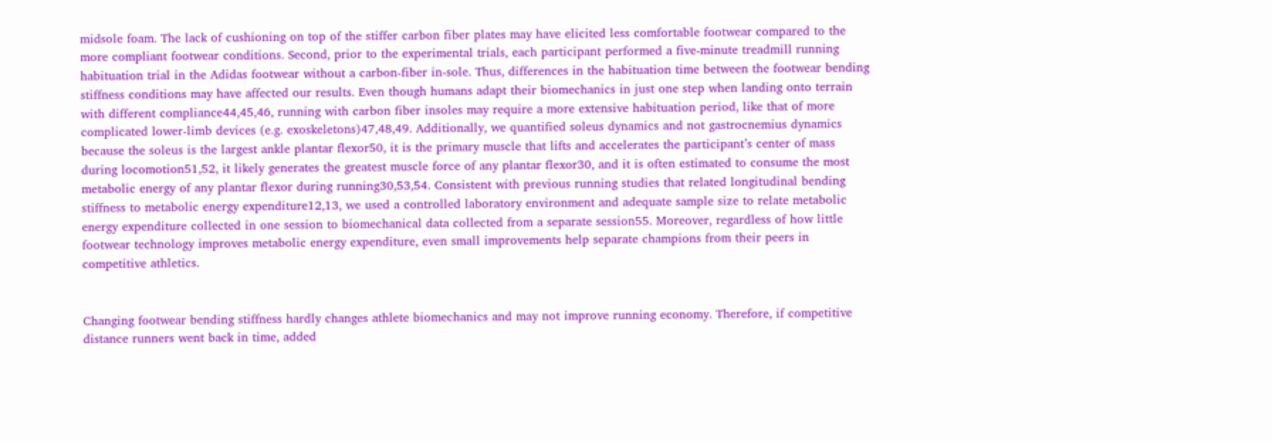midsole foam. The lack of cushioning on top of the stiffer carbon fiber plates may have elicited less comfortable footwear compared to the more compliant footwear conditions. Second, prior to the experimental trials, each participant performed a five-minute treadmill running habituation trial in the Adidas footwear without a carbon-fiber in-sole. Thus, differences in the habituation time between the footwear bending stiffness conditions may have affected our results. Even though humans adapt their biomechanics in just one step when landing onto terrain with different compliance44,45,46, running with carbon fiber insoles may require a more extensive habituation period, like that of more complicated lower-limb devices (e.g. exoskeletons)47,48,49. Additionally, we quantified soleus dynamics and not gastrocnemius dynamics because the soleus is the largest ankle plantar flexor50, it is the primary muscle that lifts and accelerates the participant’s center of mass during locomotion51,52, it likely generates the greatest muscle force of any plantar flexor30, and it is often estimated to consume the most metabolic energy of any plantar flexor during running30,53,54. Consistent with previous running studies that related longitudinal bending stiffness to metabolic energy expenditure12,13, we used a controlled laboratory environment and adequate sample size to relate metabolic energy expenditure collected in one session to biomechanical data collected from a separate session55. Moreover, regardless of how little footwear technology improves metabolic energy expenditure, even small improvements help separate champions from their peers in competitive athletics.


Changing footwear bending stiffness hardly changes athlete biomechanics and may not improve running economy. Therefore, if competitive distance runners went back in time, added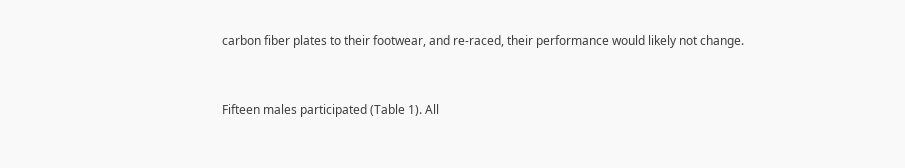carbon fiber plates to their footwear, and re-raced, their performance would likely not change.



Fifteen males participated (Table 1). All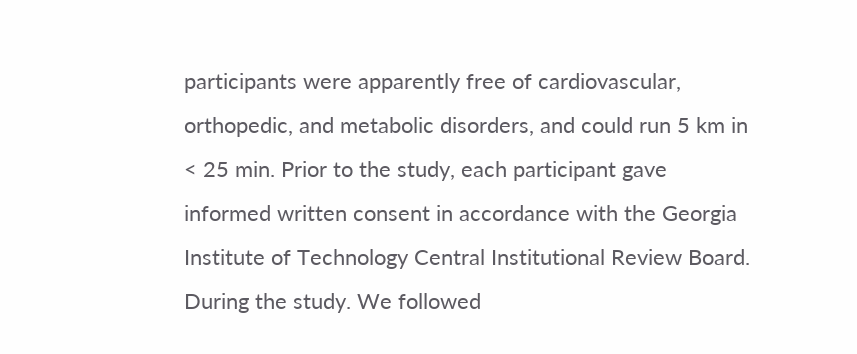participants were apparently free of cardiovascular, orthopedic, and metabolic disorders, and could run 5 km in < 25 min. Prior to the study, each participant gave informed written consent in accordance with the Georgia Institute of Technology Central Institutional Review Board. During the study. We followed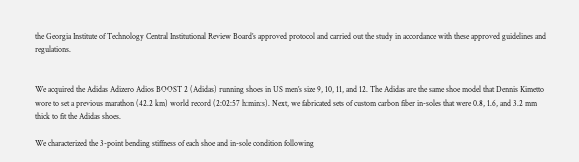the Georgia Institute of Technology Central Institutional Review Board’s approved protocol and carried out the study in accordance with these approved guidelines and regulations.


We acquired the Adidas Adizero Adios BOOST 2 (Adidas) running shoes in US men’s size 9, 10, 11, and 12. The Adidas are the same shoe model that Dennis Kimetto wore to set a previous marathon (42.2 km) world record (2:02:57 h:min:s). Next, we fabricated sets of custom carbon fiber in-soles that were 0.8, 1.6, and 3.2 mm thick to fit the Adidas shoes.

We characterized the 3-point bending stiffness of each shoe and in-sole condition following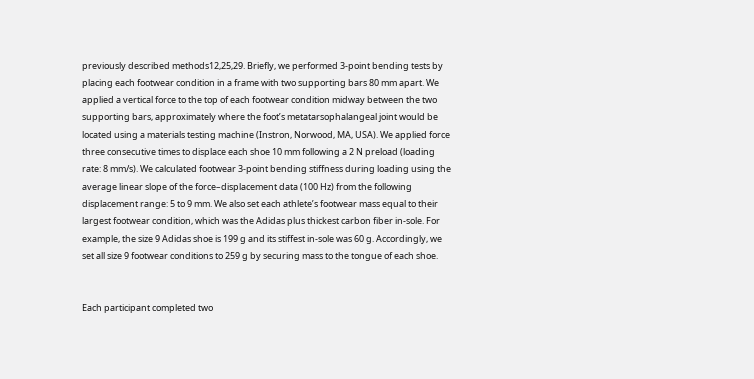previously described methods12,25,29. Briefly, we performed 3-point bending tests by placing each footwear condition in a frame with two supporting bars 80 mm apart. We applied a vertical force to the top of each footwear condition midway between the two supporting bars, approximately where the foot’s metatarsophalangeal joint would be located using a materials testing machine (Instron, Norwood, MA, USA). We applied force three consecutive times to displace each shoe 10 mm following a 2 N preload (loading rate: 8 mm/s). We calculated footwear 3-point bending stiffness during loading using the average linear slope of the force–displacement data (100 Hz) from the following displacement range: 5 to 9 mm. We also set each athlete’s footwear mass equal to their largest footwear condition, which was the Adidas plus thickest carbon fiber in-sole. For example, the size 9 Adidas shoe is 199 g and its stiffest in-sole was 60 g. Accordingly, we set all size 9 footwear conditions to 259 g by securing mass to the tongue of each shoe.


Each participant completed two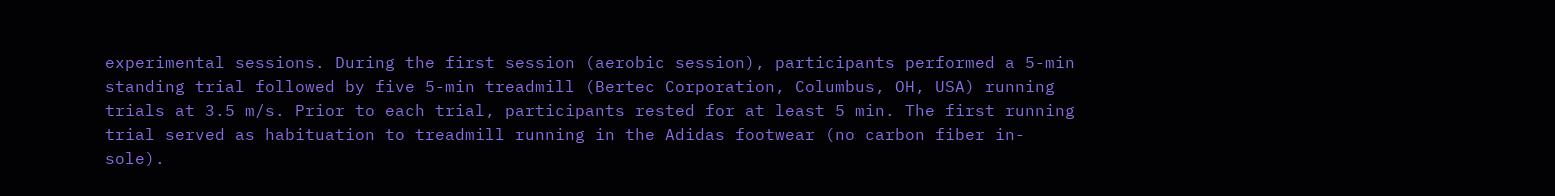experimental sessions. During the first session (aerobic session), participants performed a 5-min standing trial followed by five 5-min treadmill (Bertec Corporation, Columbus, OH, USA) running trials at 3.5 m/s. Prior to each trial, participants rested for at least 5 min. The first running trial served as habituation to treadmill running in the Adidas footwear (no carbon fiber in-sole).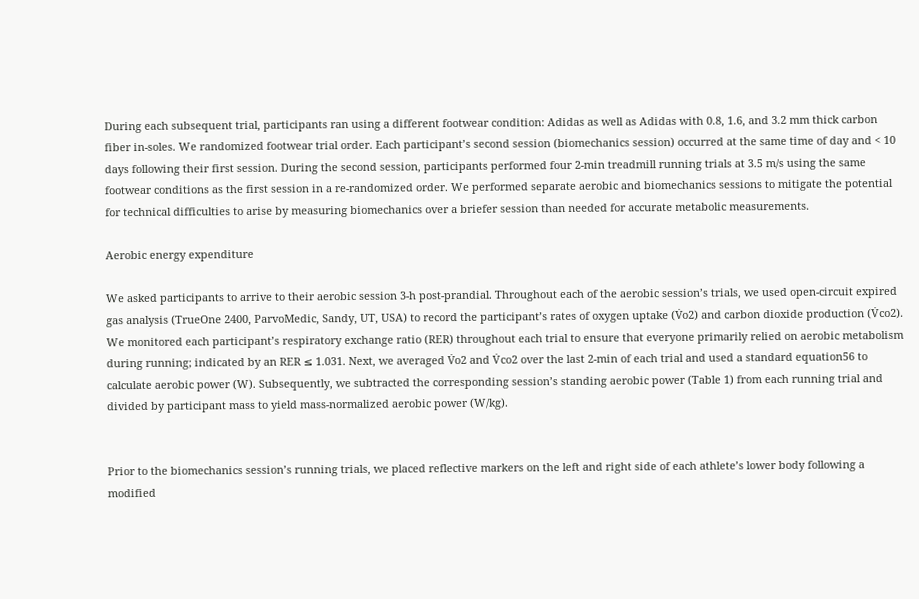During each subsequent trial, participants ran using a different footwear condition: Adidas as well as Adidas with 0.8, 1.6, and 3.2 mm thick carbon fiber in-soles. We randomized footwear trial order. Each participant’s second session (biomechanics session) occurred at the same time of day and < 10 days following their first session. During the second session, participants performed four 2-min treadmill running trials at 3.5 m/s using the same footwear conditions as the first session in a re-randomized order. We performed separate aerobic and biomechanics sessions to mitigate the potential for technical difficulties to arise by measuring biomechanics over a briefer session than needed for accurate metabolic measurements.

Aerobic energy expenditure

We asked participants to arrive to their aerobic session 3-h post-prandial. Throughout each of the aerobic session’s trials, we used open-circuit expired gas analysis (TrueOne 2400, ParvoMedic, Sandy, UT, USA) to record the participant’s rates of oxygen uptake (V̇o2) and carbon dioxide production (V̇co2). We monitored each participant’s respiratory exchange ratio (RER) throughout each trial to ensure that everyone primarily relied on aerobic metabolism during running; indicated by an RER ≤ 1.031. Next, we averaged V̇o2 and V̇co2 over the last 2-min of each trial and used a standard equation56 to calculate aerobic power (W). Subsequently, we subtracted the corresponding session’s standing aerobic power (Table 1) from each running trial and divided by participant mass to yield mass-normalized aerobic power (W/kg).


Prior to the biomechanics session’s running trials, we placed reflective markers on the left and right side of each athlete’s lower body following a modified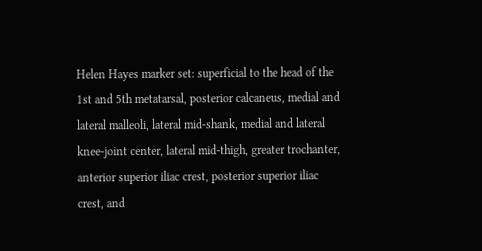Helen Hayes marker set: superficial to the head of the 1st and 5th metatarsal, posterior calcaneus, medial and lateral malleoli, lateral mid-shank, medial and lateral knee-joint center, lateral mid-thigh, greater trochanter, anterior superior iliac crest, posterior superior iliac crest, and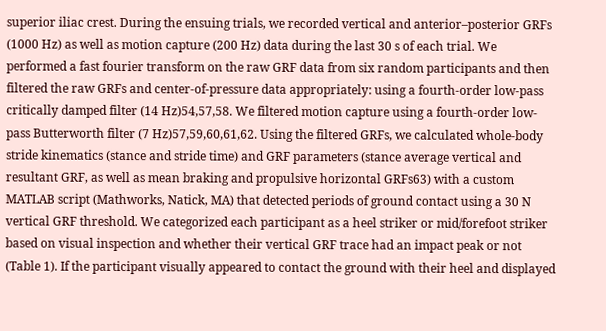superior iliac crest. During the ensuing trials, we recorded vertical and anterior–posterior GRFs (1000 Hz) as well as motion capture (200 Hz) data during the last 30 s of each trial. We performed a fast fourier transform on the raw GRF data from six random participants and then filtered the raw GRFs and center-of-pressure data appropriately: using a fourth-order low-pass critically damped filter (14 Hz)54,57,58. We filtered motion capture using a fourth-order low-pass Butterworth filter (7 Hz)57,59,60,61,62. Using the filtered GRFs, we calculated whole-body stride kinematics (stance and stride time) and GRF parameters (stance average vertical and resultant GRF, as well as mean braking and propulsive horizontal GRFs63) with a custom MATLAB script (Mathworks, Natick, MA) that detected periods of ground contact using a 30 N vertical GRF threshold. We categorized each participant as a heel striker or mid/forefoot striker based on visual inspection and whether their vertical GRF trace had an impact peak or not (Table 1). If the participant visually appeared to contact the ground with their heel and displayed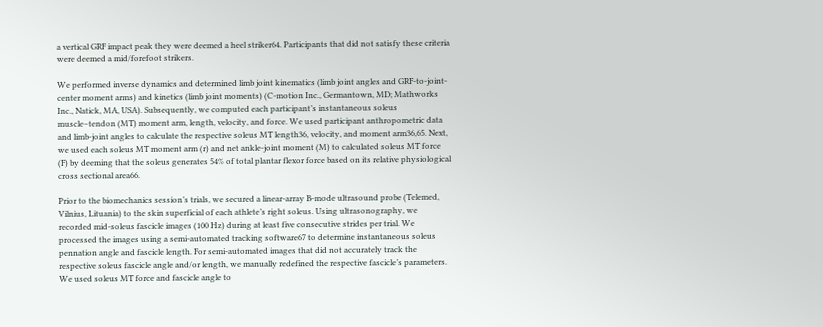a vertical GRF impact peak they were deemed a heel striker64. Participants that did not satisfy these criteria were deemed a mid/forefoot strikers.

We performed inverse dynamics and determined limb joint kinematics (limb joint angles and GRF-to-joint-center moment arms) and kinetics (limb joint moments) (C-motion Inc., Germantown, MD; Mathworks Inc., Natick, MA, USA). Subsequently, we computed each participant’s instantaneous soleus muscle–tendon (MT) moment arm, length, velocity, and force. We used participant anthropometric data and limb-joint angles to calculate the respective soleus MT length36, velocity, and moment arm36,65. Next, we used each soleus MT moment arm (r) and net ankle-joint moment (M) to calculated soleus MT force (F) by deeming that the soleus generates 54% of total plantar flexor force based on its relative physiological cross sectional area66.

Prior to the biomechanics session’s trials, we secured a linear-array B-mode ultrasound probe (Telemed, Vilnius, Lituania) to the skin superficial of each athlete’s right soleus. Using ultrasonography, we recorded mid-soleus fascicle images (100 Hz) during at least five consecutive strides per trial. We processed the images using a semi-automated tracking software67 to determine instantaneous soleus pennation angle and fascicle length. For semi-automated images that did not accurately track the respective soleus fascicle angle and/or length, we manually redefined the respective fascicle’s parameters. We used soleus MT force and fascicle angle to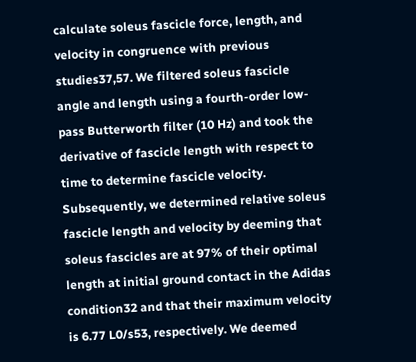calculate soleus fascicle force, length, and velocity in congruence with previous studies37,57. We filtered soleus fascicle angle and length using a fourth-order low-pass Butterworth filter (10 Hz) and took the derivative of fascicle length with respect to time to determine fascicle velocity. Subsequently, we determined relative soleus fascicle length and velocity by deeming that soleus fascicles are at 97% of their optimal length at initial ground contact in the Adidas condition32 and that their maximum velocity is 6.77 L0/s53, respectively. We deemed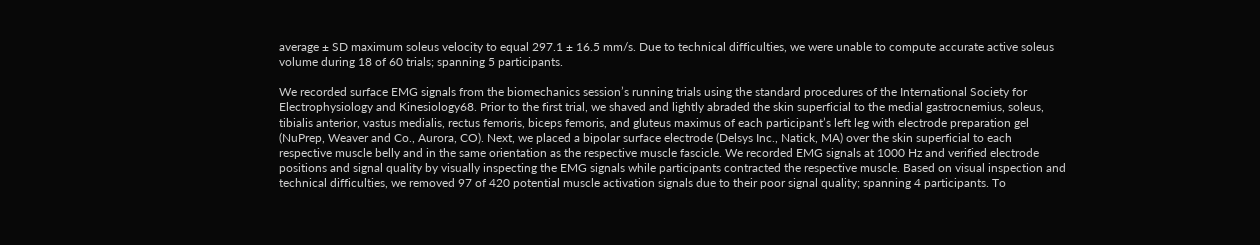average ± SD maximum soleus velocity to equal 297.1 ± 16.5 mm/s. Due to technical difficulties, we were unable to compute accurate active soleus volume during 18 of 60 trials; spanning 5 participants.

We recorded surface EMG signals from the biomechanics session’s running trials using the standard procedures of the International Society for Electrophysiology and Kinesiology68. Prior to the first trial, we shaved and lightly abraded the skin superficial to the medial gastrocnemius, soleus, tibialis anterior, vastus medialis, rectus femoris, biceps femoris, and gluteus maximus of each participant’s left leg with electrode preparation gel (NuPrep, Weaver and Co., Aurora, CO). Next, we placed a bipolar surface electrode (Delsys Inc., Natick, MA) over the skin superficial to each respective muscle belly and in the same orientation as the respective muscle fascicle. We recorded EMG signals at 1000 Hz and verified electrode positions and signal quality by visually inspecting the EMG signals while participants contracted the respective muscle. Based on visual inspection and technical difficulties, we removed 97 of 420 potential muscle activation signals due to their poor signal quality; spanning 4 participants. To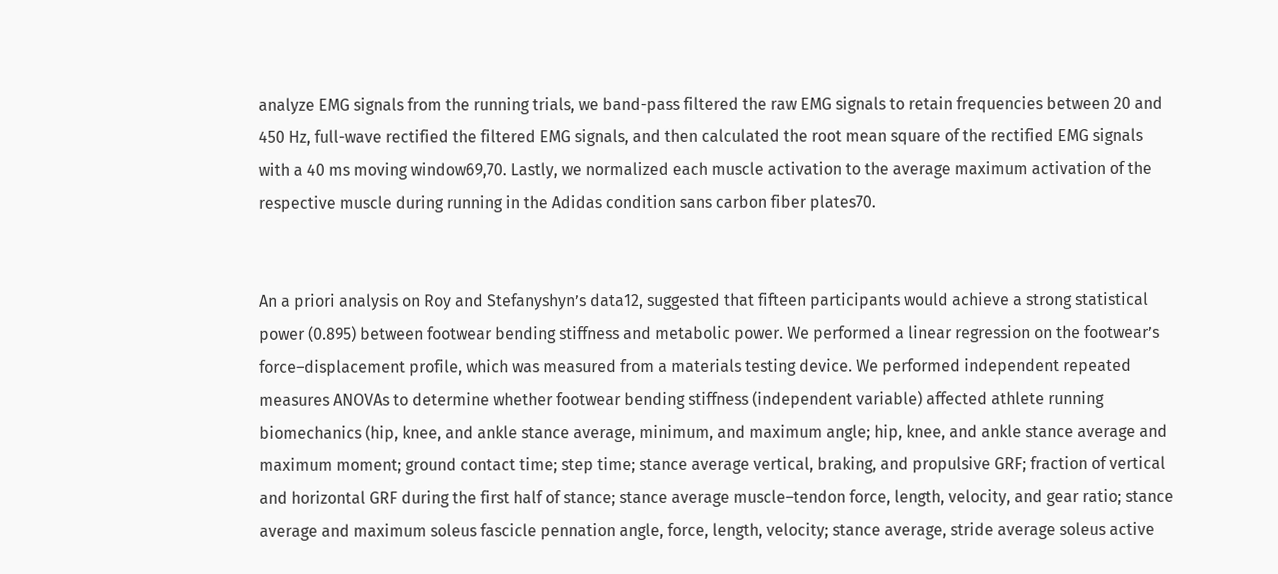analyze EMG signals from the running trials, we band-pass filtered the raw EMG signals to retain frequencies between 20 and 450 Hz, full-wave rectified the filtered EMG signals, and then calculated the root mean square of the rectified EMG signals with a 40 ms moving window69,70. Lastly, we normalized each muscle activation to the average maximum activation of the respective muscle during running in the Adidas condition sans carbon fiber plates70.


An a priori analysis on Roy and Stefanyshyn’s data12, suggested that fifteen participants would achieve a strong statistical power (0.895) between footwear bending stiffness and metabolic power. We performed a linear regression on the footwear’s force–displacement profile, which was measured from a materials testing device. We performed independent repeated measures ANOVAs to determine whether footwear bending stiffness (independent variable) affected athlete running biomechanics (hip, knee, and ankle stance average, minimum, and maximum angle; hip, knee, and ankle stance average and maximum moment; ground contact time; step time; stance average vertical, braking, and propulsive GRF; fraction of vertical and horizontal GRF during the first half of stance; stance average muscle–tendon force, length, velocity, and gear ratio; stance average and maximum soleus fascicle pennation angle, force, length, velocity; stance average, stride average soleus active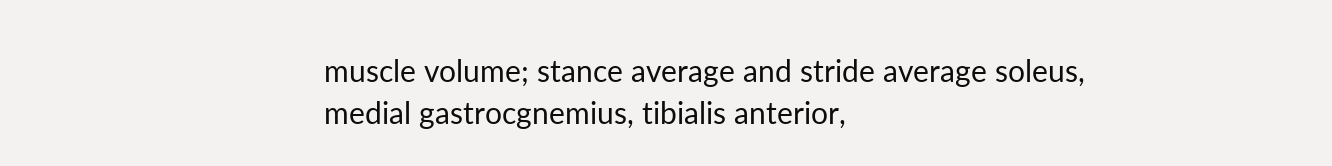muscle volume; stance average and stride average soleus, medial gastrocgnemius, tibialis anterior,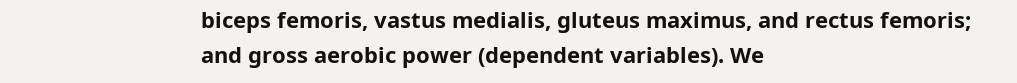biceps femoris, vastus medialis, gluteus maximus, and rectus femoris; and gross aerobic power (dependent variables). We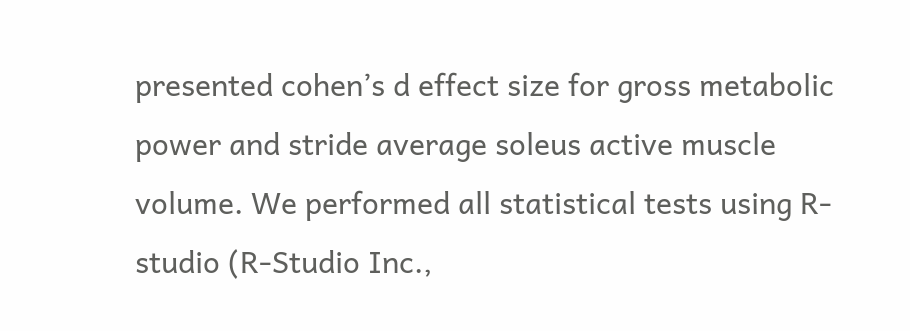presented cohen’s d effect size for gross metabolic power and stride average soleus active muscle volume. We performed all statistical tests using R-studio (R-Studio Inc.,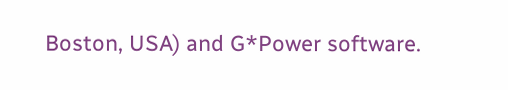Boston, USA) and G*Power software.